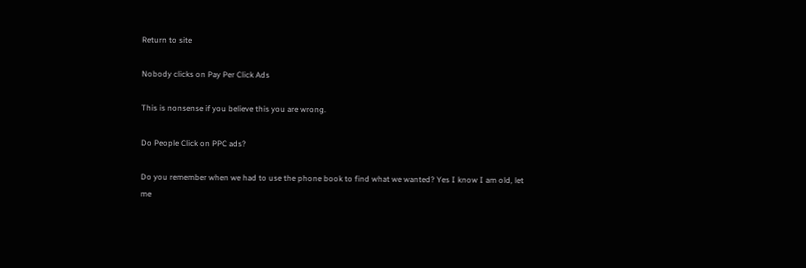Return to site

Nobody clicks on Pay Per Click Ads

This is nonsense if you believe this you are wrong.

Do People Click on PPC ads?

Do you remember when we had to use the phone book to find what we wanted? Yes I know I am old, let me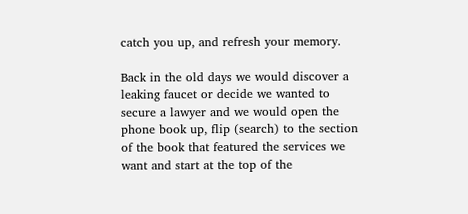catch you up, and refresh your memory.

Back in the old days we would discover a leaking faucet or decide we wanted to secure a lawyer and we would open the phone book up, flip (search) to the section of the book that featured the services we want and start at the top of the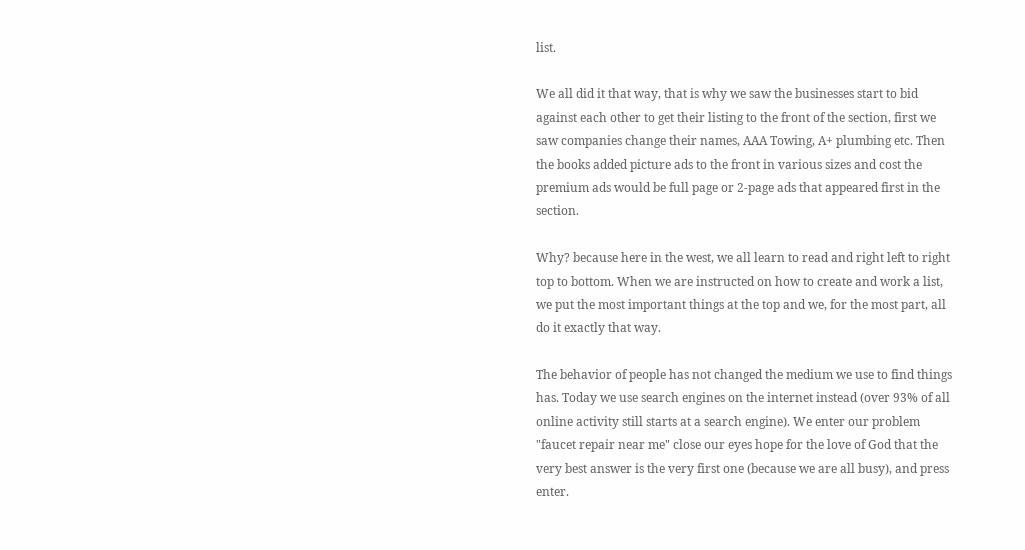list.

We all did it that way, that is why we saw the businesses start to bid against each other to get their listing to the front of the section, first we saw companies change their names, AAA Towing, A+ plumbing etc. Then the books added picture ads to the front in various sizes and cost the premium ads would be full page or 2-page ads that appeared first in the section.

Why? because here in the west, we all learn to read and right left to right top to bottom. When we are instructed on how to create and work a list, we put the most important things at the top and we, for the most part, all do it exactly that way.

The behavior of people has not changed the medium we use to find things has. Today we use search engines on the internet instead (over 93% of all online activity still starts at a search engine). We enter our problem "faucet repair near me" close our eyes hope for the love of God that the very best answer is the very first one (because we are all busy), and press enter.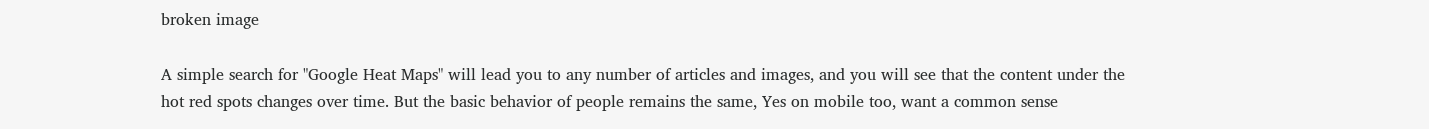broken image

A simple search for "Google Heat Maps" will lead you to any number of articles and images, and you will see that the content under the hot red spots changes over time. But the basic behavior of people remains the same, Yes on mobile too, want a common sense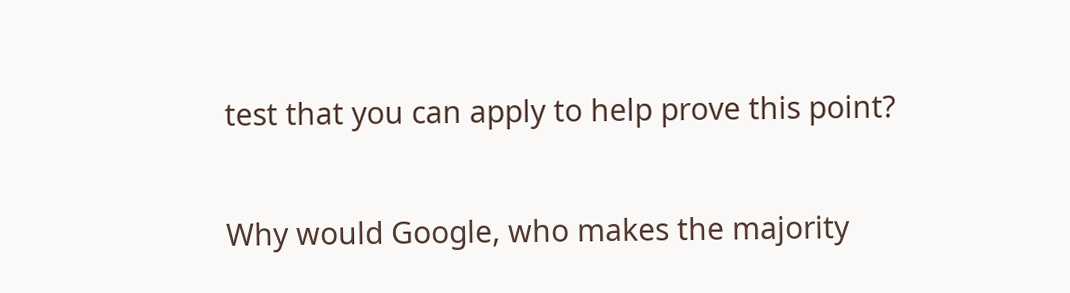test that you can apply to help prove this point?

Why would Google, who makes the majority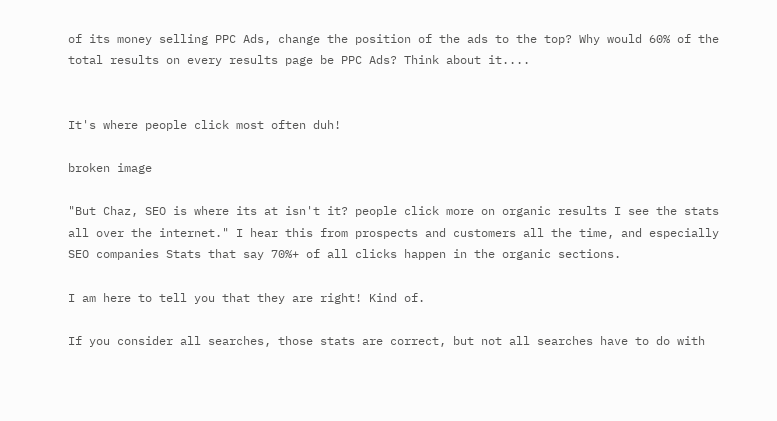of its money selling PPC Ads, change the position of the ads to the top? Why would 60% of the total results on every results page be PPC Ads? Think about it....


It's where people click most often duh!

broken image

"But Chaz, SEO is where its at isn't it? people click more on organic results I see the stats all over the internet." I hear this from prospects and customers all the time, and especially SEO companies Stats that say 70%+ of all clicks happen in the organic sections.

I am here to tell you that they are right! Kind of.

If you consider all searches, those stats are correct, but not all searches have to do with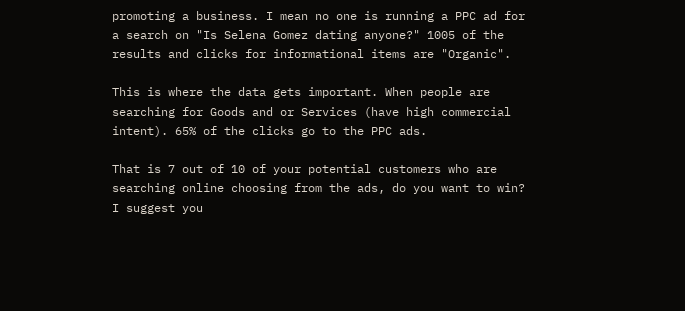promoting a business. I mean no one is running a PPC ad for a search on "Is Selena Gomez dating anyone?" 1005 of the results and clicks for informational items are "Organic".

This is where the data gets important. When people are searching for Goods and or Services (have high commercial intent). 65% of the clicks go to the PPC ads.

That is 7 out of 10 of your potential customers who are searching online choosing from the ads, do you want to win? I suggest you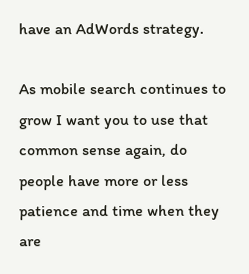have an AdWords strategy.

As mobile search continues to grow I want you to use that common sense again, do people have more or less patience and time when they are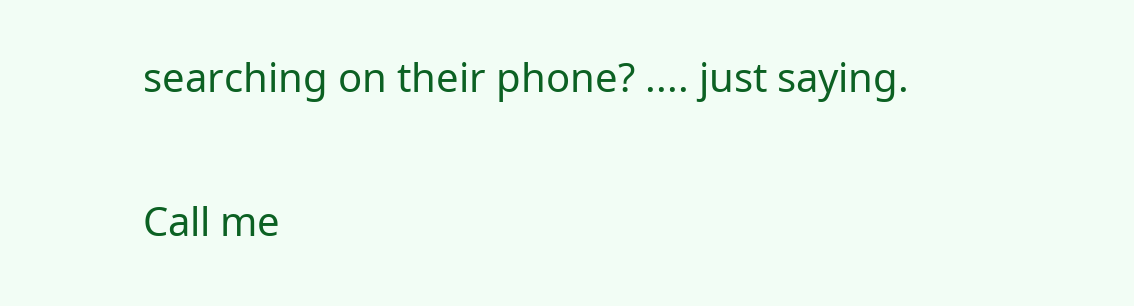searching on their phone? .... just saying.

Call me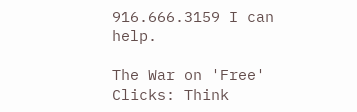916.666.3159 I can help.

The War on 'Free' Clicks: Think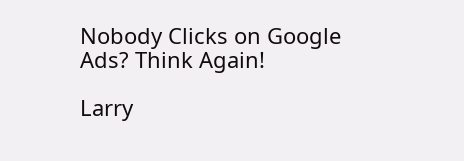Nobody Clicks on Google Ads? Think Again!

Larry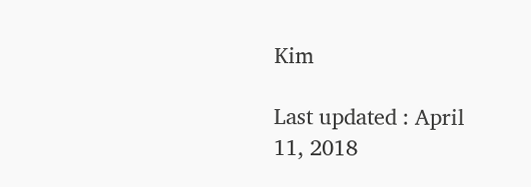Kim

Last updated : April 11, 2018